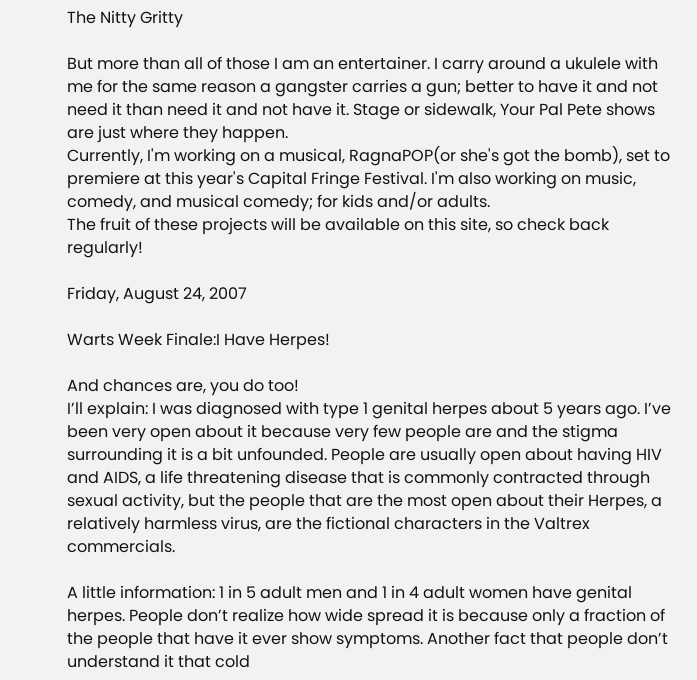The Nitty Gritty

But more than all of those I am an entertainer. I carry around a ukulele with me for the same reason a gangster carries a gun; better to have it and not need it than need it and not have it. Stage or sidewalk, Your Pal Pete shows are just where they happen.
Currently, I'm working on a musical, RagnaPOP(or she's got the bomb), set to premiere at this year's Capital Fringe Festival. I'm also working on music, comedy, and musical comedy; for kids and/or adults.
The fruit of these projects will be available on this site, so check back regularly!

Friday, August 24, 2007

Warts Week Finale:I Have Herpes!

And chances are, you do too!
I’ll explain: I was diagnosed with type 1 genital herpes about 5 years ago. I’ve been very open about it because very few people are and the stigma surrounding it is a bit unfounded. People are usually open about having HIV and AIDS, a life threatening disease that is commonly contracted through sexual activity, but the people that are the most open about their Herpes, a relatively harmless virus, are the fictional characters in the Valtrex commercials.

A little information: 1 in 5 adult men and 1 in 4 adult women have genital herpes. People don’t realize how wide spread it is because only a fraction of the people that have it ever show symptoms. Another fact that people don’t understand it that cold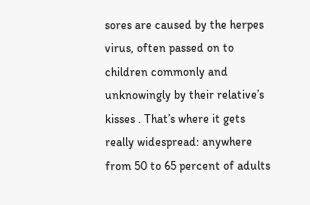sores are caused by the herpes virus, often passed on to children commonly and unknowingly by their relative’s kisses . That’s where it gets really widespread: anywhere from 50 to 65 percent of adults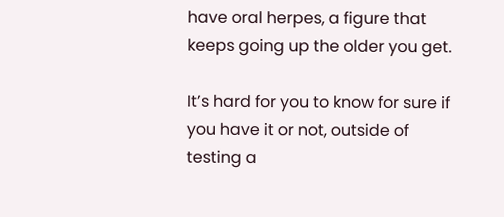have oral herpes, a figure that keeps going up the older you get.

It’s hard for you to know for sure if you have it or not, outside of testing a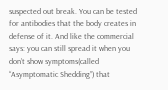suspected out break. You can be tested for antibodies that the body creates in defense of it. And like the commercial says: you can still spread it when you don’t show symptoms(called “Asymptomatic Shedding”) that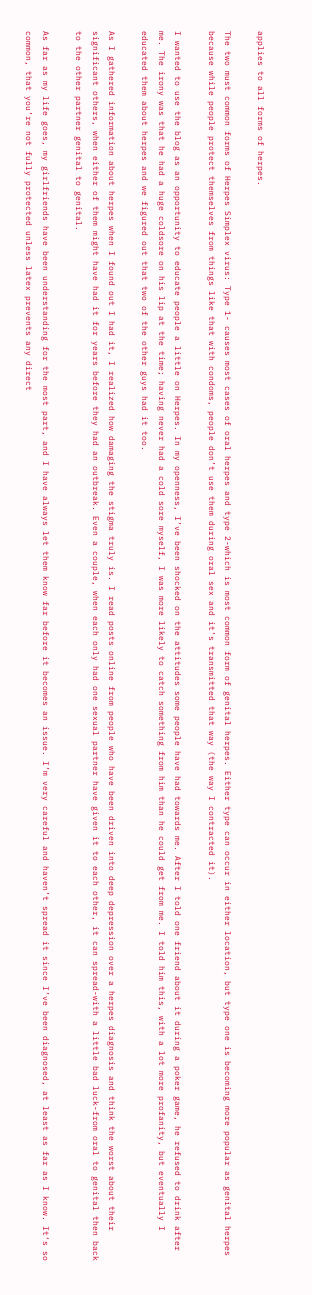applies to all forms of herpes.

The two must common forms of Herpes Simplex virus: Type 1- causes most cases of oral herpes and type 2-which is most common form of genital herpes. Either type can occur in either location, but type one is becoming more popular as genital herpes because while people protect themselves from things like that with condoms, people don’t use them during oral sex and it’s transmitted that way (the way I contracted it).

I wanted to use the blog as an opportunity to educate people a little on Herpes. In my openness, I’ve been shocked on the attitudes some people have had towards me. After I told one friend about it during a poker game, he refused to drink after me. The irony was that he had a huge coldsore on his lip at the time; having never had a cold sore myself, I was more likely to catch something from him than he could get from me. I told him this, with a lot more profanity, but eventually I educated them about herpes and we figured out that two of the other guys had it too.

As I gathered information about herpes when I found out I had it, I realized how damaging the stigma truly is. I read posts online from people who have been driven into deep depression over a herpes diagnosis and think the worst about their significant others, when either of them might have had it for years before they had an outbreak. Even a couple, when each only had one sexual partner have given it to each other, it can spread-with a little bad luck-from oral to genital then back to the other partner genital to genital.

As far as my life goes, my girlfriends have been understanding for the most part, and I have always let them know far before it becomes an issue. I’m very careful and haven’t spread it since I’ve been diagnosed, at least as far as I know. It‘s so common, that you’re not fully protected unless latex prevents any direct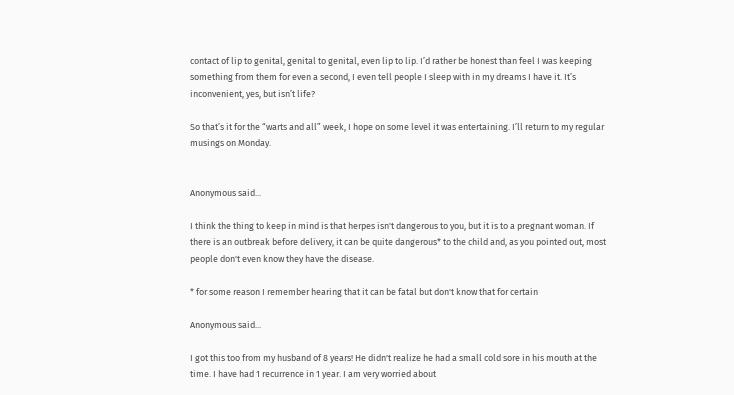contact of lip to genital, genital to genital, even lip to lip. I’d rather be honest than feel I was keeping something from them for even a second, I even tell people I sleep with in my dreams I have it. It’s inconvenient, yes, but isn’t life?

So that’s it for the “warts and all” week, I hope on some level it was entertaining. I’ll return to my regular musings on Monday.


Anonymous said...

I think the thing to keep in mind is that herpes isn't dangerous to you, but it is to a pregnant woman. If there is an outbreak before delivery, it can be quite dangerous* to the child and, as you pointed out, most people don't even know they have the disease.

* for some reason I remember hearing that it can be fatal but don't know that for certain

Anonymous said...

I got this too from my husband of 8 years! He didn't realize he had a small cold sore in his mouth at the time. I have had 1 recurrence in 1 year. I am very worried about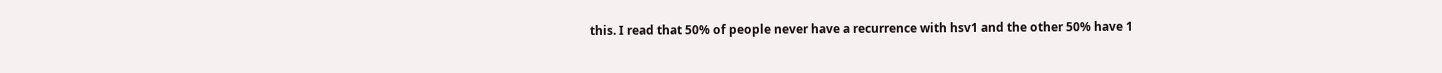this. I read that 50% of people never have a recurrence with hsv1 and the other 50% have 1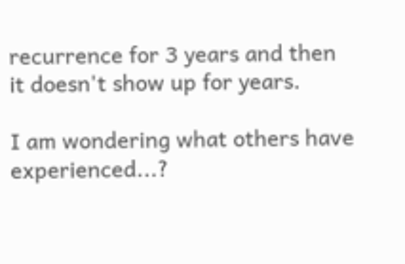recurrence for 3 years and then it doesn't show up for years.

I am wondering what others have experienced...?